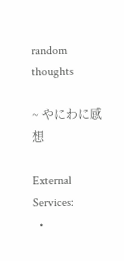random thoughts

~ やにわに感想

External Services:
  •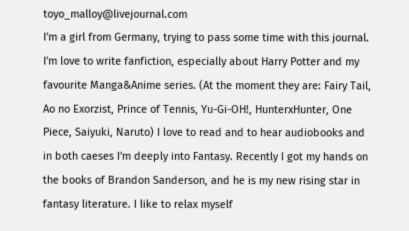toyo_malloy@livejournal.com
I'm a girl from Germany, trying to pass some time with this journal. I'm love to write fanfiction, especially about Harry Potter and my favourite Manga&Anime series. (At the moment they are: Fairy Tail, Ao no Exorzist, Prince of Tennis, Yu-Gi-OH!, HunterxHunter, One Piece, Saiyuki, Naruto) I love to read and to hear audiobooks and in both caeses I'm deeply into Fantasy. Recently I got my hands on the books of Brandon Sanderson, and he is my new rising star in fantasy literature. I like to relax myself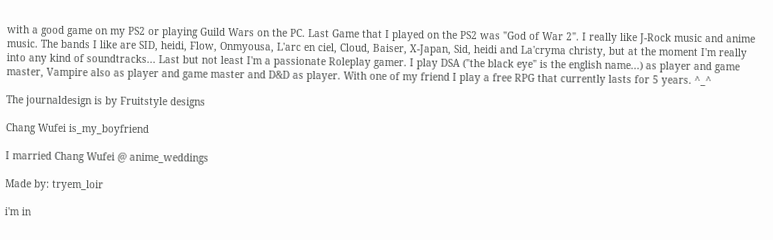with a good game on my PS2 or playing Guild Wars on the PC. Last Game that I played on the PS2 was "God of War 2". I really like J-Rock music and anime music. The bands I like are SID, heidi, Flow, Onmyousa, L'arc en ciel, Cloud, Baiser, X-Japan, Sid, heidi and La'cryma christy, but at the moment I'm really into any kind of soundtracks... Last but not least I'm a passionate Roleplay gamer. I play DSA ("the black eye" is the english name...) as player and game master, Vampire also as player and game master and D&D as player. With one of my friend I play a free RPG that currently lasts for 5 years. ^_^

The journaldesign is by Fruitstyle designs

Chang Wufei is_my_boyfriend

I married Chang Wufei @ anime_weddings

Made by: tryem_loir

i'm in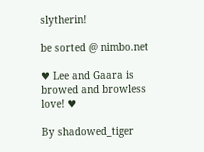slytherin!

be sorted @ nimbo.net

♥ Lee and Gaara is browed and browless love! ♥

By shadowed_tiger